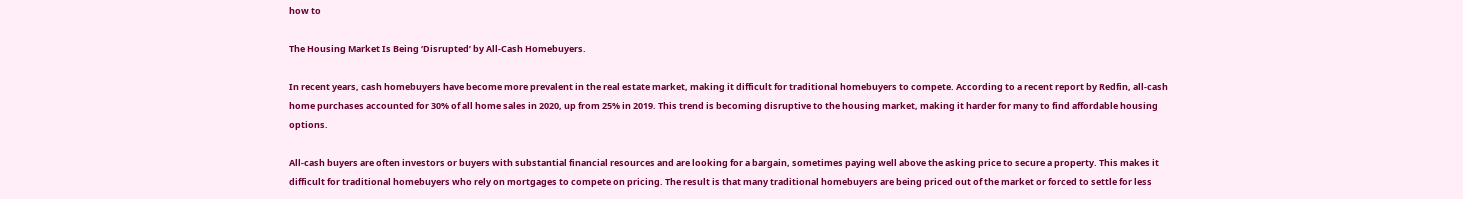how to

The Housing Market Is Being ‘Disrupted’ by All-Cash Homebuyers.

In recent years, cash homebuyers have become more prevalent in the real estate market, making it difficult for traditional homebuyers to compete. According to a recent report by Redfin, all-cash home purchases accounted for 30% of all home sales in 2020, up from 25% in 2019. This trend is becoming disruptive to the housing market, making it harder for many to find affordable housing options.

All-cash buyers are often investors or buyers with substantial financial resources and are looking for a bargain, sometimes paying well above the asking price to secure a property. This makes it difficult for traditional homebuyers who rely on mortgages to compete on pricing. The result is that many traditional homebuyers are being priced out of the market or forced to settle for less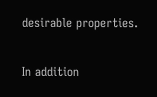desirable properties.

In addition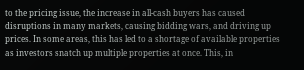to the pricing issue, the increase in all-cash buyers has caused disruptions in many markets, causing bidding wars, and driving up prices. In some areas, this has led to a shortage of available properties as investors snatch up multiple properties at once. This, in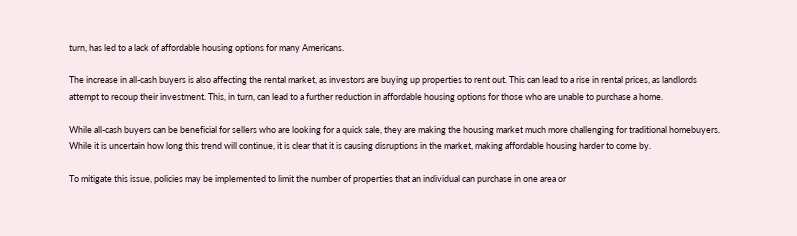turn, has led to a lack of affordable housing options for many Americans.

The increase in all-cash buyers is also affecting the rental market, as investors are buying up properties to rent out. This can lead to a rise in rental prices, as landlords attempt to recoup their investment. This, in turn, can lead to a further reduction in affordable housing options for those who are unable to purchase a home.

While all-cash buyers can be beneficial for sellers who are looking for a quick sale, they are making the housing market much more challenging for traditional homebuyers. While it is uncertain how long this trend will continue, it is clear that it is causing disruptions in the market, making affordable housing harder to come by.

To mitigate this issue, policies may be implemented to limit the number of properties that an individual can purchase in one area or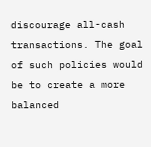discourage all-cash transactions. The goal of such policies would be to create a more balanced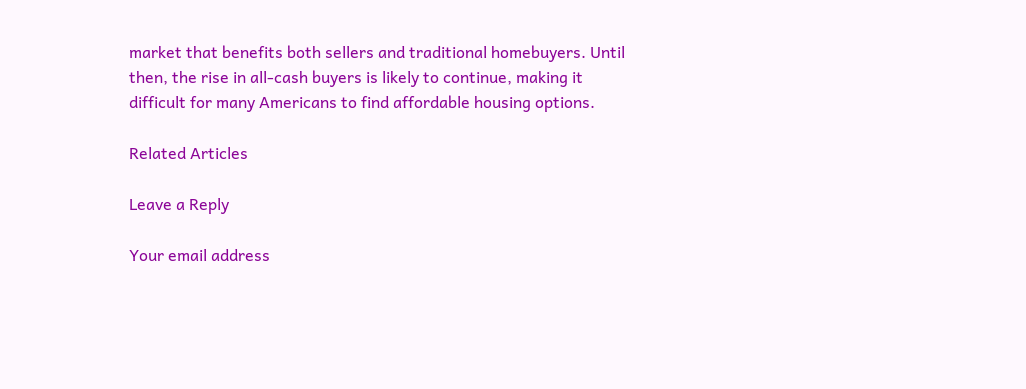market that benefits both sellers and traditional homebuyers. Until then, the rise in all-cash buyers is likely to continue, making it difficult for many Americans to find affordable housing options.

Related Articles

Leave a Reply

Your email address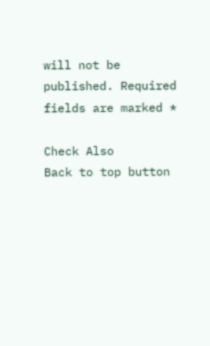will not be published. Required fields are marked *

Check Also
Back to top button